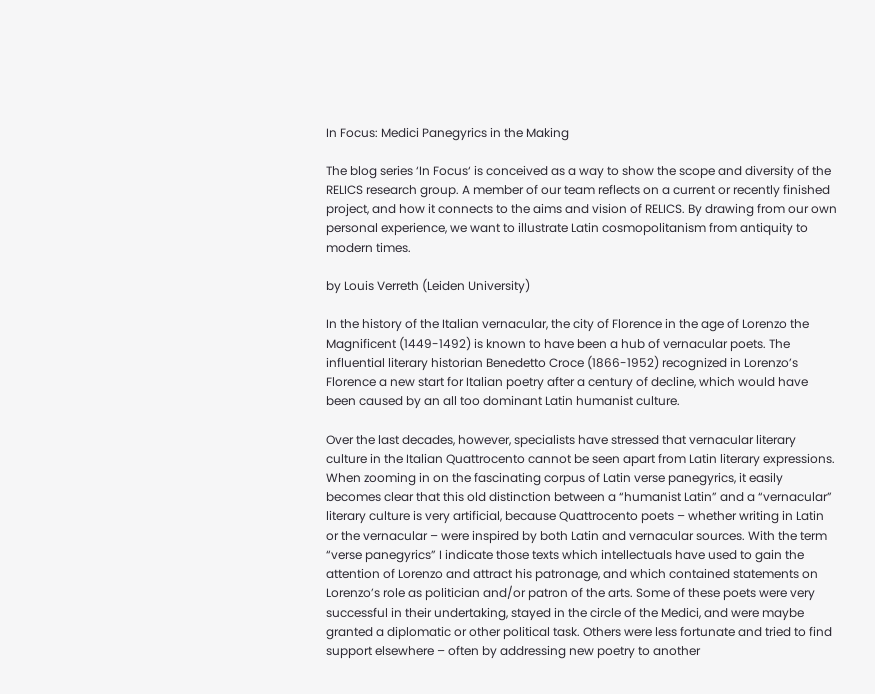In Focus: Medici Panegyrics in the Making

The blog series ‘In Focus‘ is conceived as a way to show the scope and diversity of the RELICS research group. A member of our team reflects on a current or recently finished project, and how it connects to the aims and vision of RELICS. By drawing from our own personal experience, we want to illustrate Latin cosmopolitanism from antiquity to modern times.

by Louis Verreth (Leiden University)

In the history of the Italian vernacular, the city of Florence in the age of Lorenzo the Magnificent (1449-1492) is known to have been a hub of vernacular poets. The influential literary historian Benedetto Croce (1866-1952) recognized in Lorenzo’s Florence a new start for Italian poetry after a century of decline, which would have been caused by an all too dominant Latin humanist culture.

Over the last decades, however, specialists have stressed that vernacular literary culture in the Italian Quattrocento cannot be seen apart from Latin literary expressions. When zooming in on the fascinating corpus of Latin verse panegyrics, it easily becomes clear that this old distinction between a “humanist Latin” and a “vernacular” literary culture is very artificial, because Quattrocento poets – whether writing in Latin or the vernacular – were inspired by both Latin and vernacular sources. With the term “verse panegyrics” I indicate those texts which intellectuals have used to gain the attention of Lorenzo and attract his patronage, and which contained statements on Lorenzo’s role as politician and/or patron of the arts. Some of these poets were very successful in their undertaking, stayed in the circle of the Medici, and were maybe granted a diplomatic or other political task. Others were less fortunate and tried to find support elsewhere – often by addressing new poetry to another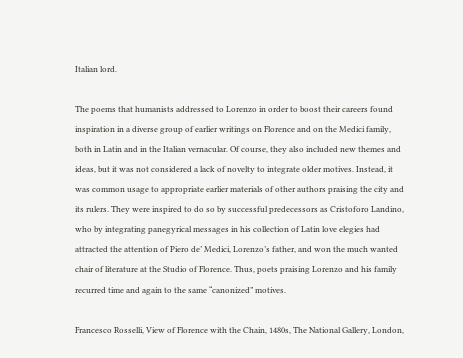Italian lord.

The poems that humanists addressed to Lorenzo in order to boost their careers found inspiration in a diverse group of earlier writings on Florence and on the Medici family, both in Latin and in the Italian vernacular. Of course, they also included new themes and ideas, but it was not considered a lack of novelty to integrate older motives. Instead, it was common usage to appropriate earlier materials of other authors praising the city and its rulers. They were inspired to do so by successful predecessors as Cristoforo Landino, who by integrating panegyrical messages in his collection of Latin love elegies had attracted the attention of Piero de’ Medici, Lorenzo’s father, and won the much wanted chair of literature at the Studio of Florence. Thus, poets praising Lorenzo and his family recurred time and again to the same “canonized” motives.

Francesco Rosselli, View of Florence with the Chain, 1480s, The National Gallery, London,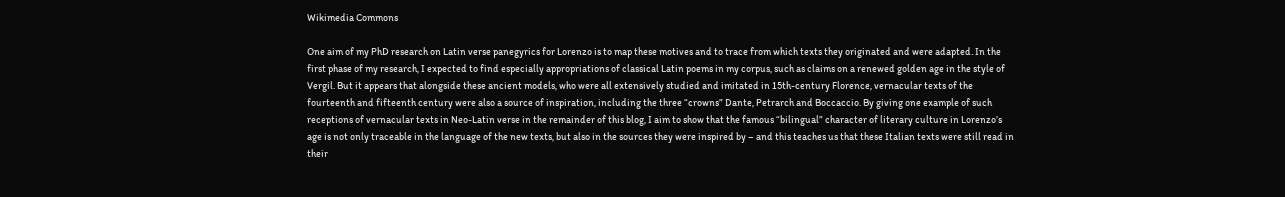Wikimedia Commons

One aim of my PhD research on Latin verse panegyrics for Lorenzo is to map these motives and to trace from which texts they originated and were adapted. In the first phase of my research, I expected to find especially appropriations of classical Latin poems in my corpus, such as claims on a renewed golden age in the style of Vergil. But it appears that alongside these ancient models, who were all extensively studied and imitated in 15th-century Florence, vernacular texts of the fourteenth and fifteenth century were also a source of inspiration, including the three “crowns” Dante, Petrarch and Boccaccio. By giving one example of such receptions of vernacular texts in Neo-Latin verse in the remainder of this blog, I aim to show that the famous “bilingual” character of literary culture in Lorenzo’s age is not only traceable in the language of the new texts, but also in the sources they were inspired by – and this teaches us that these Italian texts were still read in their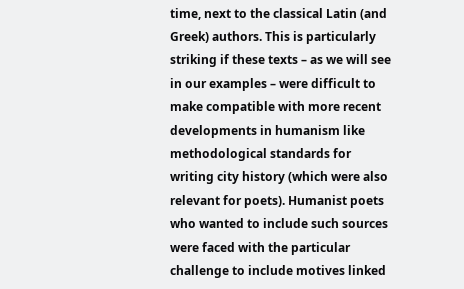time, next to the classical Latin (and Greek) authors. This is particularly striking if these texts – as we will see in our examples – were difficult to make compatible with more recent developments in humanism like methodological standards for writing city history (which were also relevant for poets). Humanist poets who wanted to include such sources were faced with the particular challenge to include motives linked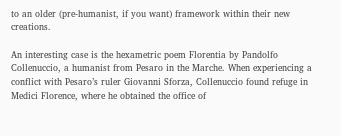to an older (pre-humanist, if you want) framework within their new creations.

An interesting case is the hexametric poem Florentia by Pandolfo Collenuccio, a humanist from Pesaro in the Marche. When experiencing a conflict with Pesaro’s ruler Giovanni Sforza, Collenuccio found refuge in Medici Florence, where he obtained the office of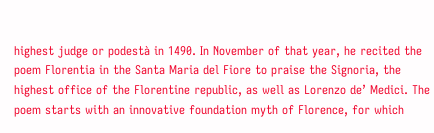highest judge or podestà in 1490. In November of that year, he recited the poem Florentia in the Santa Maria del Fiore to praise the Signoria, the highest office of the Florentine republic, as well as Lorenzo de’ Medici. The poem starts with an innovative foundation myth of Florence, for which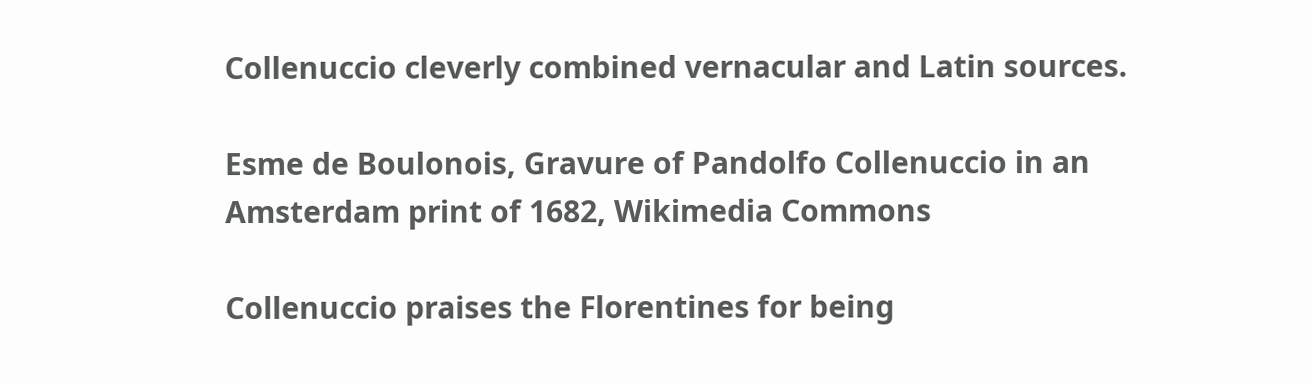Collenuccio cleverly combined vernacular and Latin sources.

Esme de Boulonois, Gravure of Pandolfo Collenuccio in an Amsterdam print of 1682, Wikimedia Commons

Collenuccio praises the Florentines for being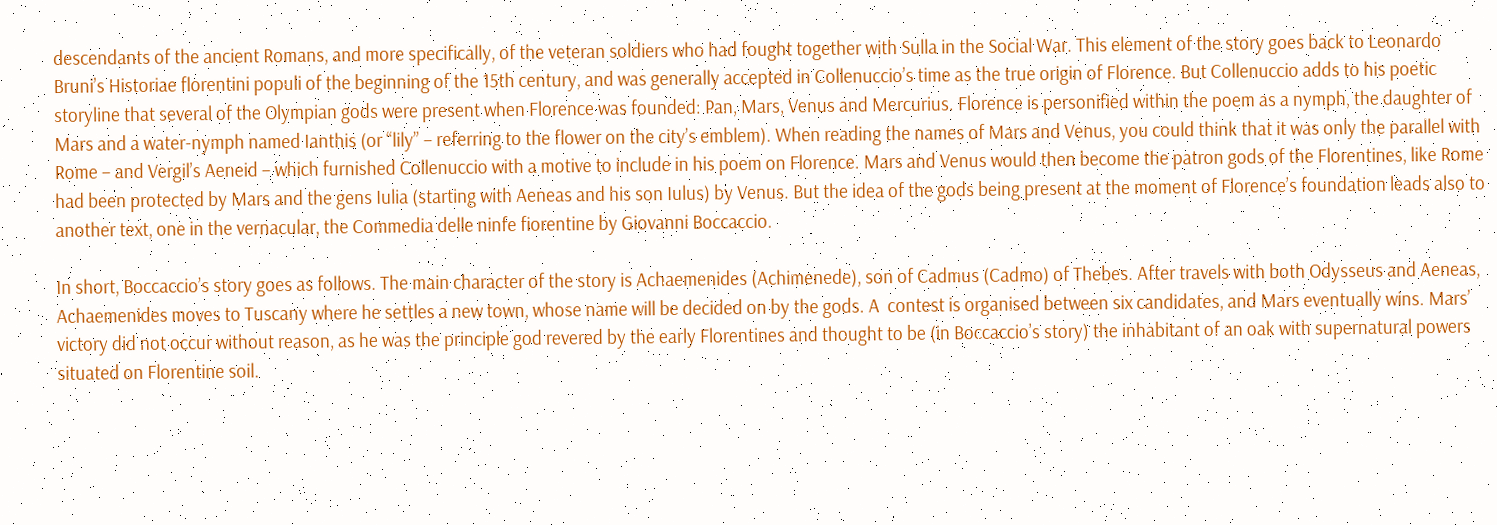descendants of the ancient Romans, and more specifically, of the veteran soldiers who had fought together with Sulla in the Social War. This element of the story goes back to Leonardo Bruni’s Historiae florentini populi of the beginning of the 15th century, and was generally accepted in Collenuccio’s time as the true origin of Florence. But Collenuccio adds to his poetic storyline that several of the Olympian gods were present when Florence was founded: Pan, Mars, Venus and Mercurius. Florence is personified within the poem as a nymph, the daughter of Mars and a water-nymph named Ianthis (or “lily” – referring to the flower on the city’s emblem). When reading the names of Mars and Venus, you could think that it was only the parallel with Rome – and Vergil’s Aeneid – which furnished Collenuccio with a motive to include in his poem on Florence. Mars and Venus would then become the patron gods of the Florentines, like Rome had been protected by Mars and the gens Iulia (starting with Aeneas and his son Iulus) by Venus. But the idea of the gods being present at the moment of Florence’s foundation leads also to another text, one in the vernacular, the Commedia delle ninfe fiorentine by Giovanni Boccaccio.

In short, Boccaccio’s story goes as follows. The main character of the story is Achaemenides (Achimenede), son of Cadmus (Cadmo) of Thebes. After travels with both Odysseus and Aeneas, Achaemenides moves to Tuscany where he settles a new town, whose name will be decided on by the gods. A  contest is organised between six candidates, and Mars eventually wins. Mars’ victory did not occur without reason, as he was the principle god revered by the early Florentines and thought to be (in Boccaccio’s story) the inhabitant of an oak with supernatural powers situated on Florentine soil.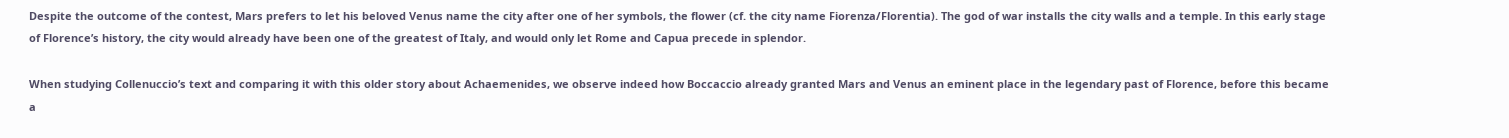Despite the outcome of the contest, Mars prefers to let his beloved Venus name the city after one of her symbols, the flower (cf. the city name Fiorenza/Florentia). The god of war installs the city walls and a temple. In this early stage of Florence’s history, the city would already have been one of the greatest of Italy, and would only let Rome and Capua precede in splendor.

When studying Collenuccio’s text and comparing it with this older story about Achaemenides, we observe indeed how Boccaccio already granted Mars and Venus an eminent place in the legendary past of Florence, before this became a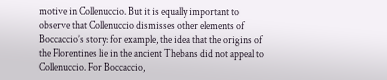motive in Collenuccio. But it is equally important to observe that Collenuccio dismisses other elements of Boccaccio’s story: for example, the idea that the origins of the Florentines lie in the ancient Thebans did not appeal to Collenuccio. For Boccaccio,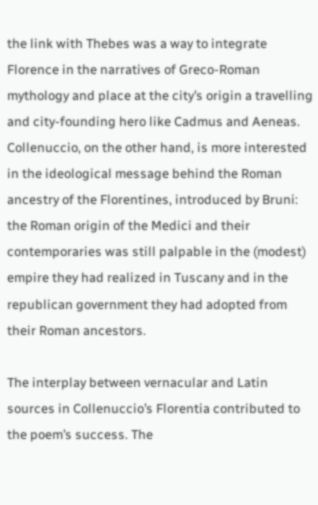the link with Thebes was a way to integrate Florence in the narratives of Greco-Roman mythology and place at the city’s origin a travelling and city-founding hero like Cadmus and Aeneas. Collenuccio, on the other hand, is more interested in the ideological message behind the Roman ancestry of the Florentines, introduced by Bruni: the Roman origin of the Medici and their contemporaries was still palpable in the (modest) empire they had realized in Tuscany and in the republican government they had adopted from their Roman ancestors.

The interplay between vernacular and Latin sources in Collenuccio’s Florentia contributed to the poem’s success. The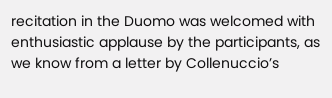recitation in the Duomo was welcomed with enthusiastic applause by the participants, as we know from a letter by Collenuccio’s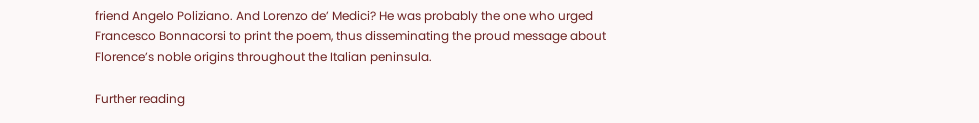friend Angelo Poliziano. And Lorenzo de’ Medici? He was probably the one who urged Francesco Bonnacorsi to print the poem, thus disseminating the proud message about Florence’s noble origins throughout the Italian peninsula.

Further reading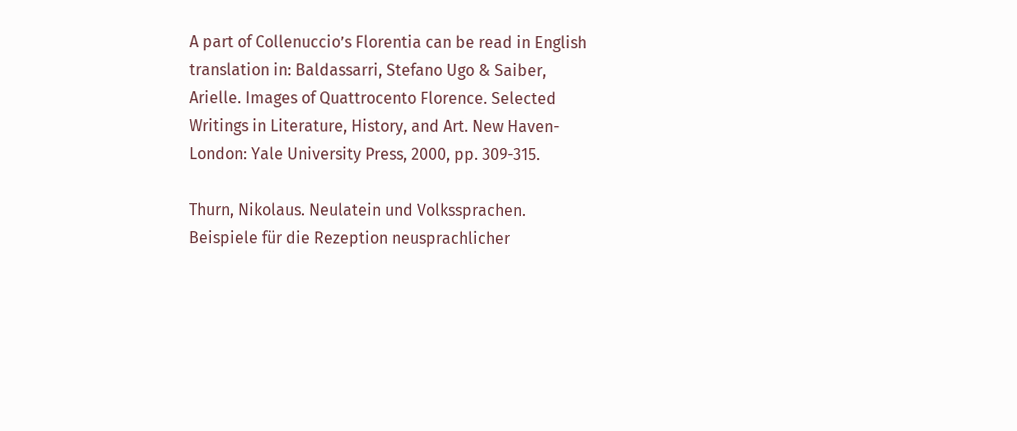A part of Collenuccio’s Florentia can be read in English translation in: Baldassarri, Stefano Ugo & Saiber, Arielle. Images of Quattrocento Florence. Selected Writings in Literature, History, and Art. New Haven-London: Yale University Press, 2000, pp. 309-315.

Thurn, Nikolaus. Neulatein und Volkssprachen. Beispiele für die Rezeption neusprachlicher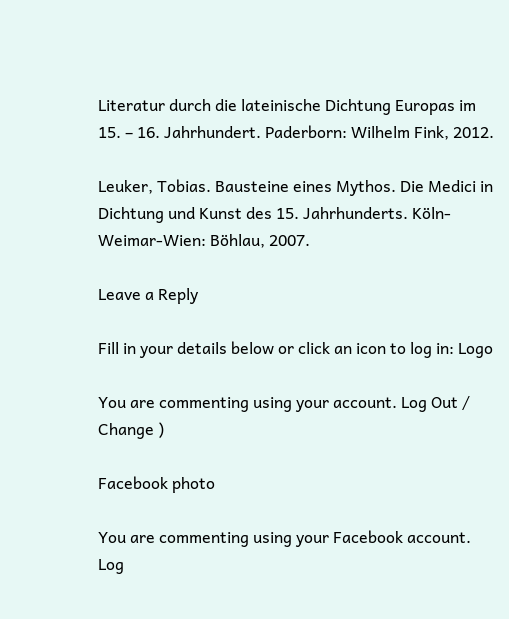Literatur durch die lateinische Dichtung Europas im 15. – 16. Jahrhundert. Paderborn: Wilhelm Fink, 2012.

Leuker, Tobias. Bausteine eines Mythos. Die Medici in Dichtung und Kunst des 15. Jahrhunderts. Köln-Weimar-Wien: Böhlau, 2007.

Leave a Reply

Fill in your details below or click an icon to log in: Logo

You are commenting using your account. Log Out /  Change )

Facebook photo

You are commenting using your Facebook account. Log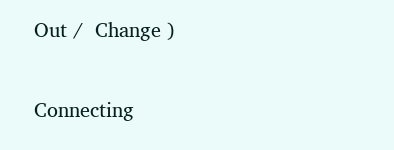Out /  Change )

Connecting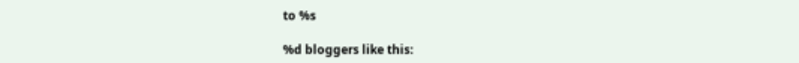to %s

%d bloggers like this: